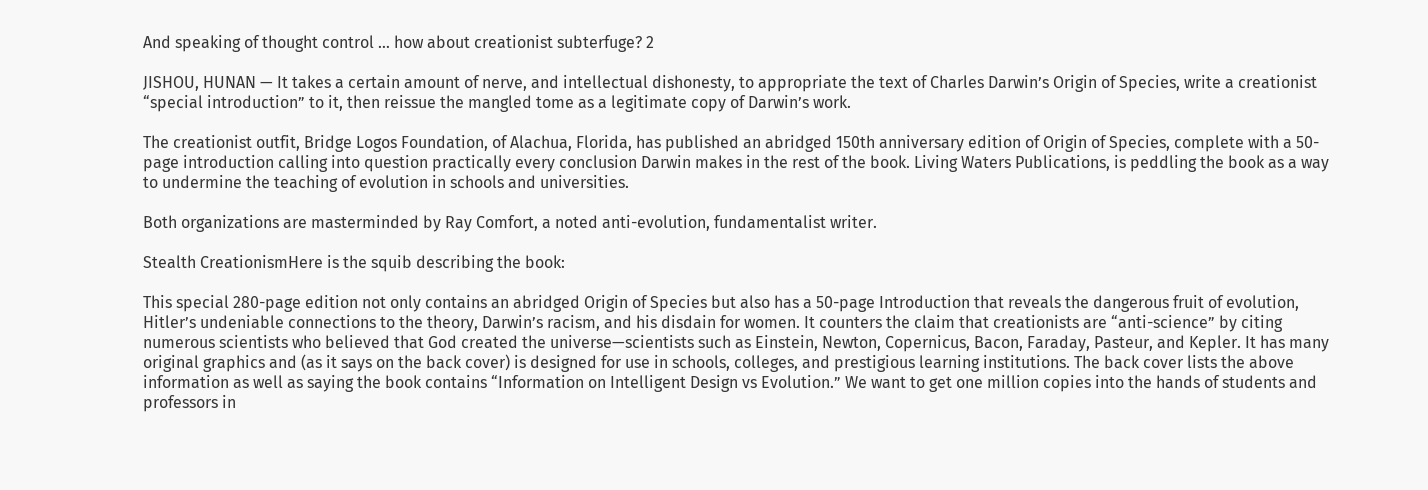And speaking of thought control … how about creationist subterfuge? 2

JISHOU, HUNAN — It takes a certain amount of nerve, and intellectual dishonesty, to appropriate the text of Charles Darwin’s Origin of Species, write a creationist “special introduction” to it, then reissue the mangled tome as a legitimate copy of Darwin’s work.

The creationist outfit, Bridge Logos Foundation, of Alachua, Florida, has published an abridged 150th anniversary edition of Origin of Species, complete with a 50-page introduction calling into question practically every conclusion Darwin makes in the rest of the book. Living Waters Publications, is peddling the book as a way to undermine the teaching of evolution in schools and universities.

Both organizations are masterminded by Ray Comfort, a noted anti-evolution, fundamentalist writer.

Stealth CreationismHere is the squib describing the book:

This special 280-page edition not only contains an abridged Origin of Species but also has a 50-page Introduction that reveals the dangerous fruit of evolution, Hitler’s undeniable connections to the theory, Darwin’s racism, and his disdain for women. It counters the claim that creationists are “anti-science” by citing numerous scientists who believed that God created the universe—scientists such as Einstein, Newton, Copernicus, Bacon, Faraday, Pasteur, and Kepler. It has many original graphics and (as it says on the back cover) is designed for use in schools, colleges, and prestigious learning institutions. The back cover lists the above information as well as saying the book contains “Information on Intelligent Design vs Evolution.” We want to get one million copies into the hands of students and professors in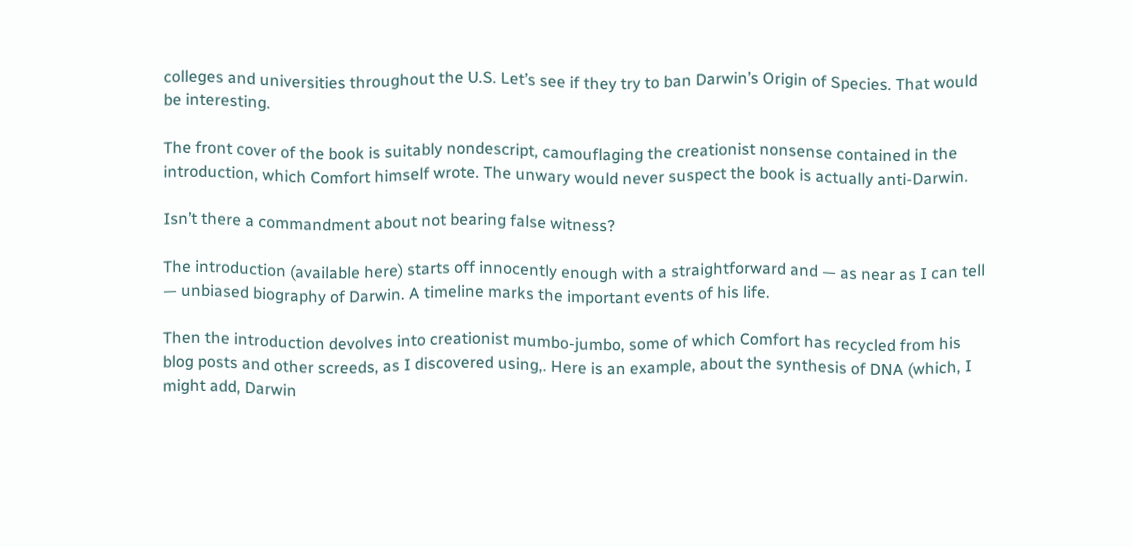colleges and universities throughout the U.S. Let’s see if they try to ban Darwin’s Origin of Species. That would be interesting.

The front cover of the book is suitably nondescript, camouflaging the creationist nonsense contained in the introduction, which Comfort himself wrote. The unwary would never suspect the book is actually anti-Darwin.

Isn’t there a commandment about not bearing false witness?

The introduction (available here) starts off innocently enough with a straightforward and — as near as I can tell — unbiased biography of Darwin. A timeline marks the important events of his life.

Then the introduction devolves into creationist mumbo-jumbo, some of which Comfort has recycled from his blog posts and other screeds, as I discovered using,. Here is an example, about the synthesis of DNA (which, I might add, Darwin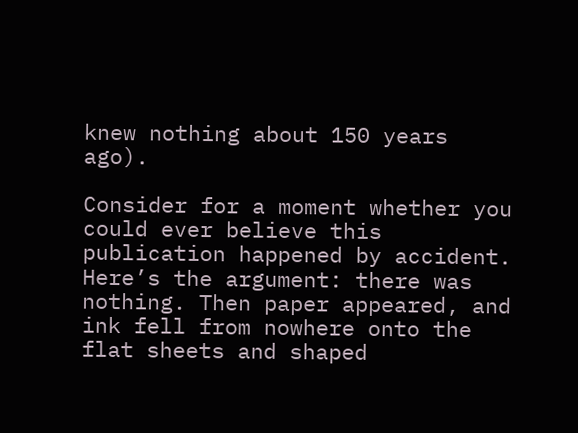knew nothing about 150 years ago).

Consider for a moment whether you could ever believe this publication happened by accident. Here’s the argument: there was nothing. Then paper appeared, and ink fell from nowhere onto the flat sheets and shaped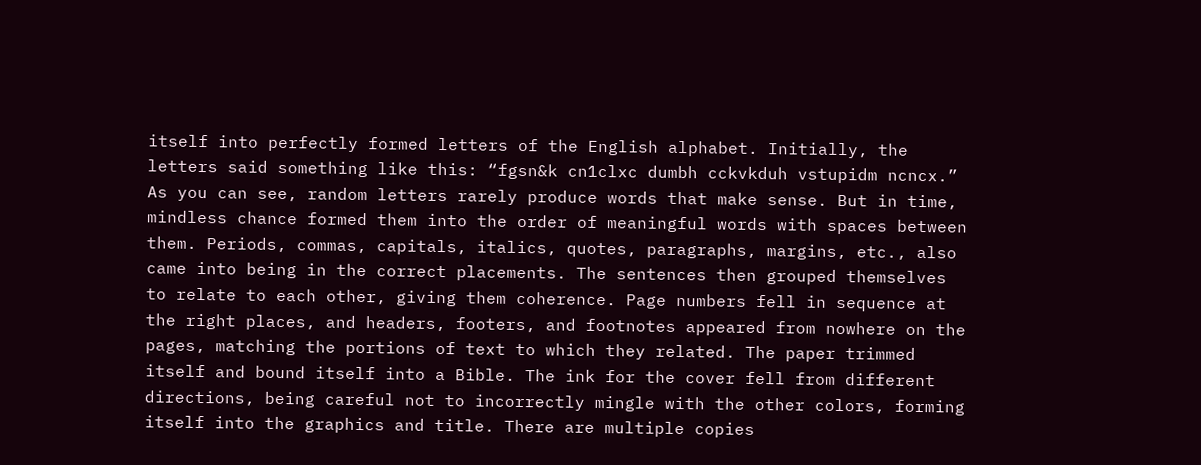itself into perfectly formed letters of the English alphabet. Initially, the letters said something like this: “fgsn&k cn1clxc dumbh cckvkduh vstupidm ncncx.” As you can see, random letters rarely produce words that make sense. But in time, mindless chance formed them into the order of meaningful words with spaces between them. Periods, commas, capitals, italics, quotes, paragraphs, margins, etc., also came into being in the correct placements. The sentences then grouped themselves to relate to each other, giving them coherence. Page numbers fell in sequence at the right places, and headers, footers, and footnotes appeared from nowhere on the pages, matching the portions of text to which they related. The paper trimmed itself and bound itself into a Bible. The ink for the cover fell from different directions, being careful not to incorrectly mingle with the other colors, forming itself into the graphics and title. There are multiple copies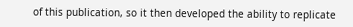of this publication, so it then developed the ability to replicate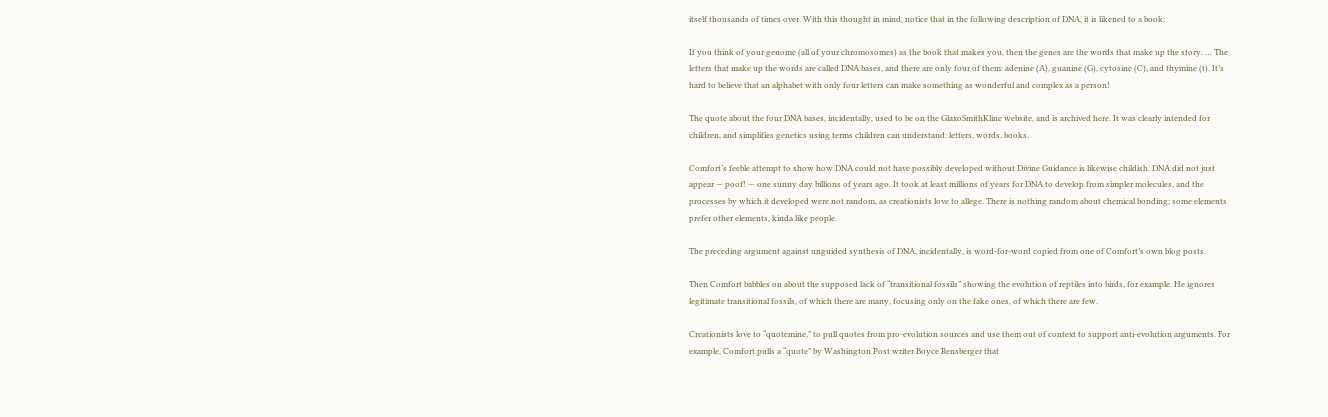itself thousands of times over. With this thought in mind, notice that in the following description of DNA, it is likened to a book:

If you think of your genome (all of your chromosomes) as the book that makes you, then the genes are the words that make up the story. … The letters that make up the words are called DNA bases, and there are only four of them: adenine (A), guanine (G), cytosine (C), and thymine (t). It’s hard to believe that an alphabet with only four letters can make something as wonderful and complex as a person!

The quote about the four DNA bases, incidentally, used to be on the GlaxoSmithKline website, and is archived here. It was clearly intended for children, and simplifies genetics using terms children can understand: letters, words, books.

Comfort’s feeble attempt to show how DNA could not have possibly developed without Divine Guidance is likewise childish. DNA did not just appear — poof! — one sunny day billions of years ago. It took at least millions of years for DNA to develop from simpler molecules, and the processes by which it developed were not random, as creationists love to allege. There is nothing random about chemical bonding; some elements prefer other elements, kinda like people.

The preceding argument against unguided synthesis of DNA, incidentally, is word-for-word copied from one of Comfort’s own blog posts.

Then Comfort babbles on about the supposed lack of “transitional fossils” showing the evolution of reptiles into birds, for example. He ignores legitimate transitional fossils, of which there are many, focusing only on the fake ones, of which there are few.

Creationists love to “quotemine,” to pull quotes from pro-evolution sources and use them out of context to support anti-evolution arguments. For example, Comfort pulls a “quote” by Washington Post writer Boyce Rensberger that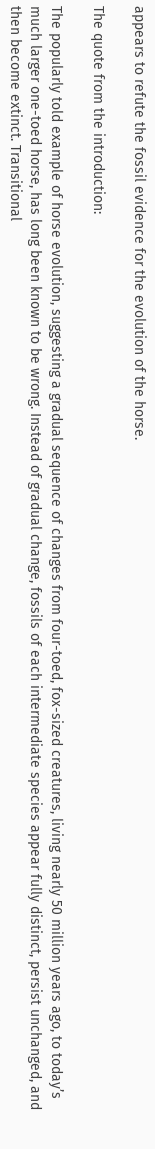appears to refute the fossil evidence for the evolution of the horse.

The quote from the introduction:

The popularly told example of horse evolution, suggesting a gradual sequence of changes from four-toed, fox-sized creatures, living nearly 50 million years ago, to today’s much larger one-toed horse, has long been known to be wrong. Instead of gradual change, fossils of each intermediate species appear fully distinct, persist unchanged, and then become extinct. Transitional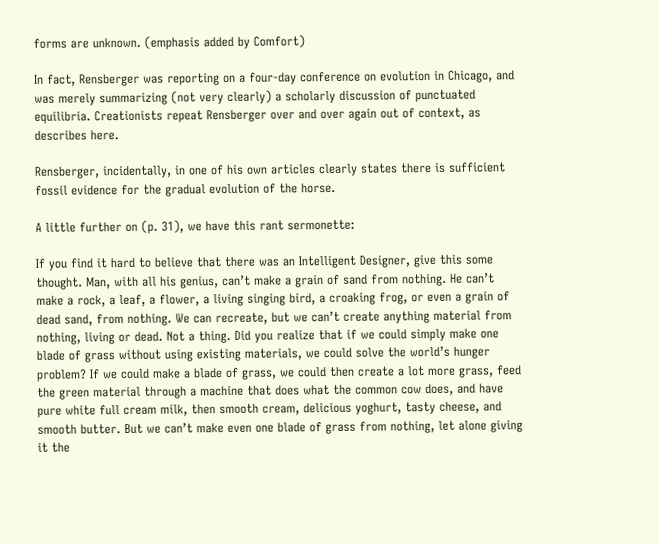forms are unknown. (emphasis added by Comfort)

In fact, Rensberger was reporting on a four-day conference on evolution in Chicago, and was merely summarizing (not very clearly) a scholarly discussion of punctuated equilibria. Creationists repeat Rensberger over and over again out of context, as describes here.

Rensberger, incidentally, in one of his own articles clearly states there is sufficient fossil evidence for the gradual evolution of the horse.

A little further on (p. 31), we have this rant sermonette:

If you find it hard to believe that there was an Intelligent Designer, give this some thought. Man, with all his genius, can’t make a grain of sand from nothing. He can’t make a rock, a leaf, a flower, a living singing bird, a croaking frog, or even a grain of dead sand, from nothing. We can recreate, but we can’t create anything material from nothing, living or dead. Not a thing. Did you realize that if we could simply make one blade of grass without using existing materials, we could solve the world’s hunger problem? If we could make a blade of grass, we could then create a lot more grass, feed the green material through a machine that does what the common cow does, and have pure white full cream milk, then smooth cream, delicious yoghurt, tasty cheese, and smooth butter. But we can’t make even one blade of grass from nothing, let alone giving it the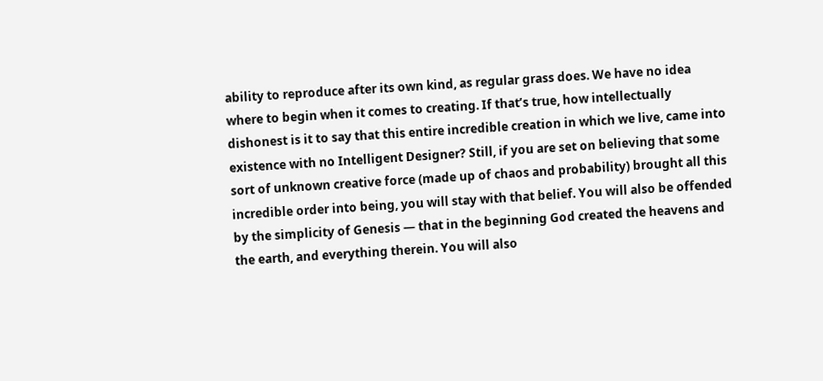ability to reproduce after its own kind, as regular grass does. We have no idea where to begin when it comes to creating. If that’s true, how intellectually dishonest is it to say that this entire incredible creation in which we live, came into existence with no Intelligent Designer? Still, if you are set on believing that some sort of unknown creative force (made up of chaos and probability) brought all this incredible order into being, you will stay with that belief. You will also be offended by the simplicity of Genesis — that in the beginning God created the heavens and the earth, and everything therein. You will also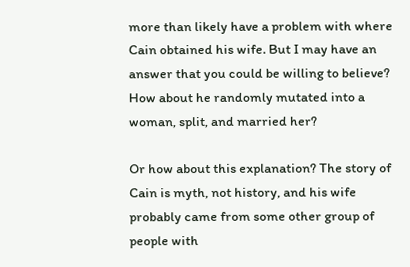more than likely have a problem with where Cain obtained his wife. But I may have an answer that you could be willing to believe? How about he randomly mutated into a woman, split, and married her?

Or how about this explanation? The story of Cain is myth, not history, and his wife probably came from some other group of people with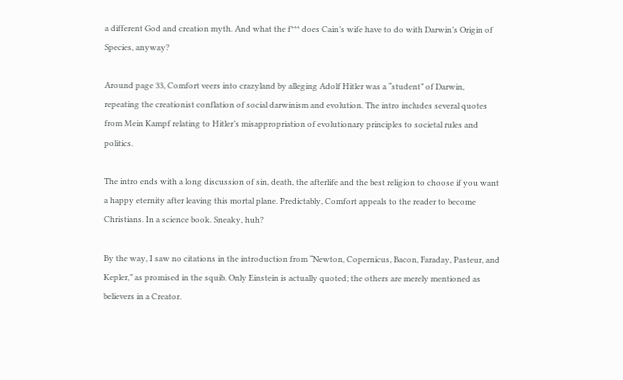a different God and creation myth. And what the f*** does Cain’s wife have to do with Darwin’s Origin of Species, anyway?

Around page 33, Comfort veers into crazyland by alleging Adolf Hitler was a “student” of Darwin, repeating the creationist conflation of social darwinism and evolution. The intro includes several quotes from Mein Kampf relating to Hitler’s misappropriation of evolutionary principles to societal rules and politics.

The intro ends with a long discussion of sin, death, the afterlife and the best religion to choose if you want a happy eternity after leaving this mortal plane. Predictably, Comfort appeals to the reader to become Christians. In a science book. Sneaky, huh?

By the way, I saw no citations in the introduction from “Newton, Copernicus, Bacon, Faraday, Pasteur, and Kepler,” as promised in the squib. Only Einstein is actually quoted; the others are merely mentioned as believers in a Creator.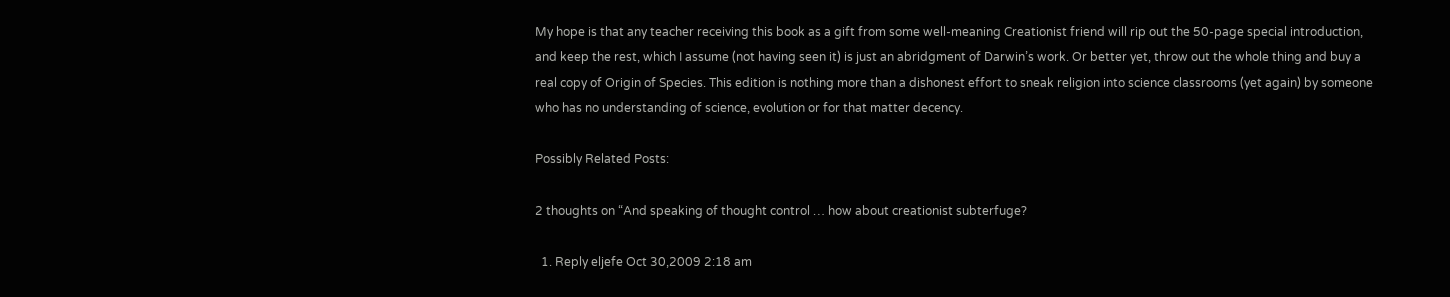My hope is that any teacher receiving this book as a gift from some well-meaning Creationist friend will rip out the 50-page special introduction, and keep the rest, which I assume (not having seen it) is just an abridgment of Darwin’s work. Or better yet, throw out the whole thing and buy a real copy of Origin of Species. This edition is nothing more than a dishonest effort to sneak religion into science classrooms (yet again) by someone who has no understanding of science, evolution or for that matter decency.

Possibly Related Posts:

2 thoughts on “And speaking of thought control … how about creationist subterfuge?

  1. Reply eljefe Oct 30,2009 2:18 am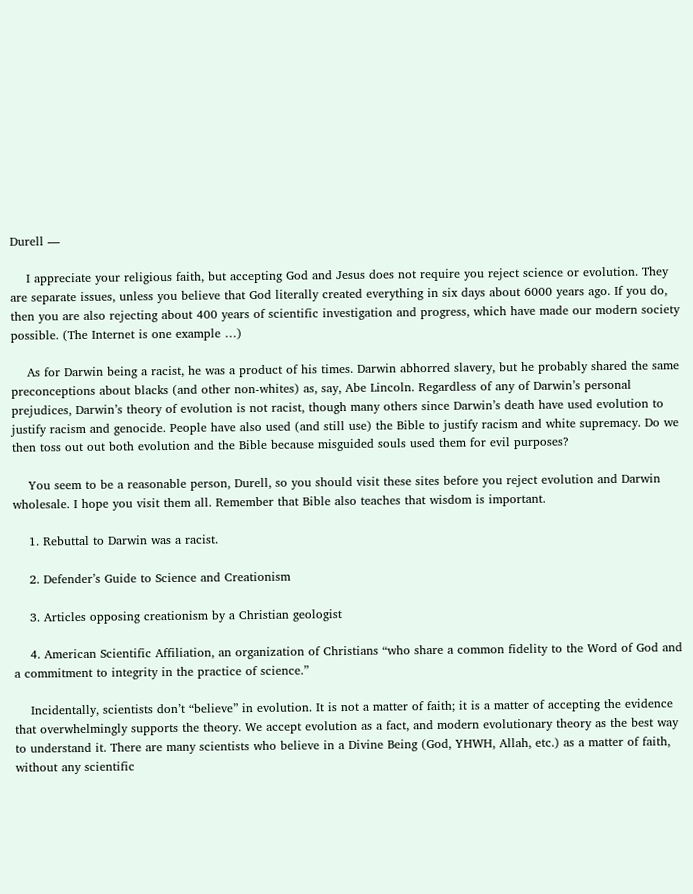Durell —

    I appreciate your religious faith, but accepting God and Jesus does not require you reject science or evolution. They are separate issues, unless you believe that God literally created everything in six days about 6000 years ago. If you do, then you are also rejecting about 400 years of scientific investigation and progress, which have made our modern society possible. (The Internet is one example …)

    As for Darwin being a racist, he was a product of his times. Darwin abhorred slavery, but he probably shared the same preconceptions about blacks (and other non-whites) as, say, Abe Lincoln. Regardless of any of Darwin’s personal prejudices, Darwin’s theory of evolution is not racist, though many others since Darwin’s death have used evolution to justify racism and genocide. People have also used (and still use) the Bible to justify racism and white supremacy. Do we then toss out out both evolution and the Bible because misguided souls used them for evil purposes?

    You seem to be a reasonable person, Durell, so you should visit these sites before you reject evolution and Darwin wholesale. I hope you visit them all. Remember that Bible also teaches that wisdom is important.

    1. Rebuttal to Darwin was a racist.

    2. Defender’s Guide to Science and Creationism

    3. Articles opposing creationism by a Christian geologist

    4. American Scientific Affiliation, an organization of Christians “who share a common fidelity to the Word of God and a commitment to integrity in the practice of science.”

    Incidentally, scientists don’t “believe” in evolution. It is not a matter of faith; it is a matter of accepting the evidence that overwhelmingly supports the theory. We accept evolution as a fact, and modern evolutionary theory as the best way to understand it. There are many scientists who believe in a Divine Being (God, YHWH, Allah, etc.) as a matter of faith, without any scientific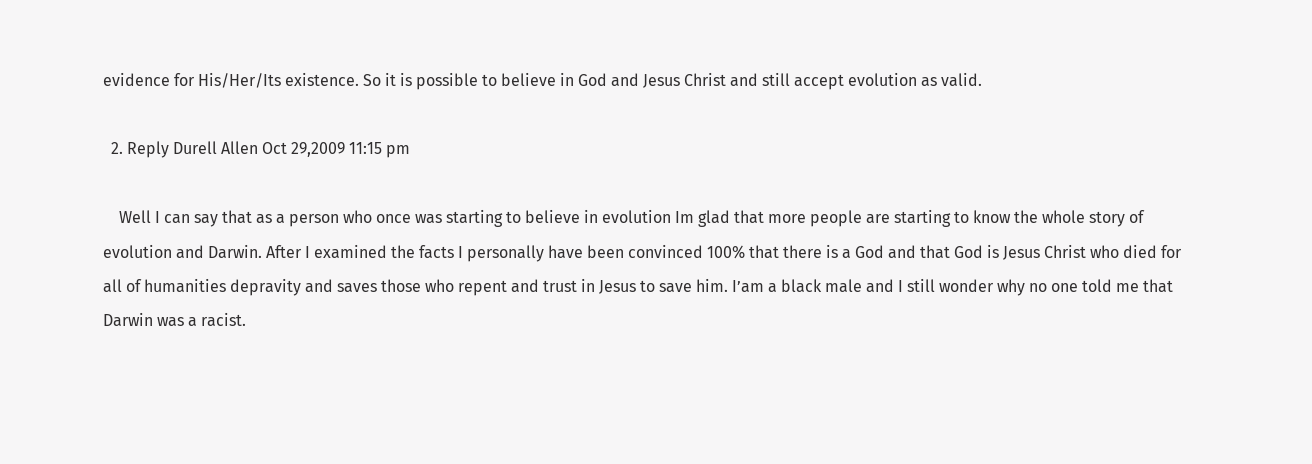evidence for His/Her/Its existence. So it is possible to believe in God and Jesus Christ and still accept evolution as valid.

  2. Reply Durell Allen Oct 29,2009 11:15 pm

    Well I can say that as a person who once was starting to believe in evolution Im glad that more people are starting to know the whole story of evolution and Darwin. After I examined the facts I personally have been convinced 100% that there is a God and that God is Jesus Christ who died for all of humanities depravity and saves those who repent and trust in Jesus to save him. I’am a black male and I still wonder why no one told me that Darwin was a racist.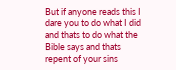But if anyone reads this I dare you to do what I did and thats to do what the Bible says and thats repent of your sins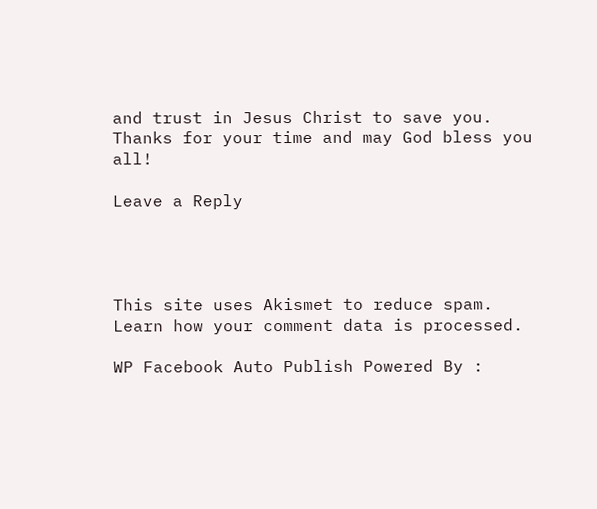and trust in Jesus Christ to save you. Thanks for your time and may God bless you all!

Leave a Reply




This site uses Akismet to reduce spam. Learn how your comment data is processed.

WP Facebook Auto Publish Powered By :